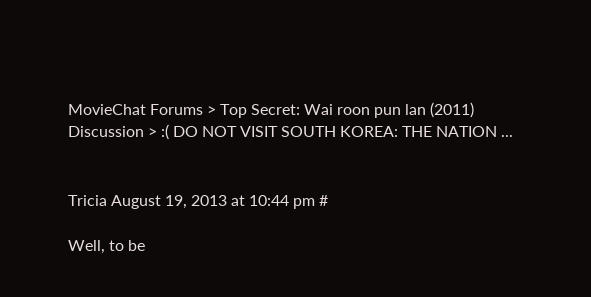MovieChat Forums > Top Secret: Wai roon pun lan (2011) Discussion > :( DO NOT VISIT SOUTH KOREA: THE NATION ...


Tricia August 19, 2013 at 10:44 pm #

Well, to be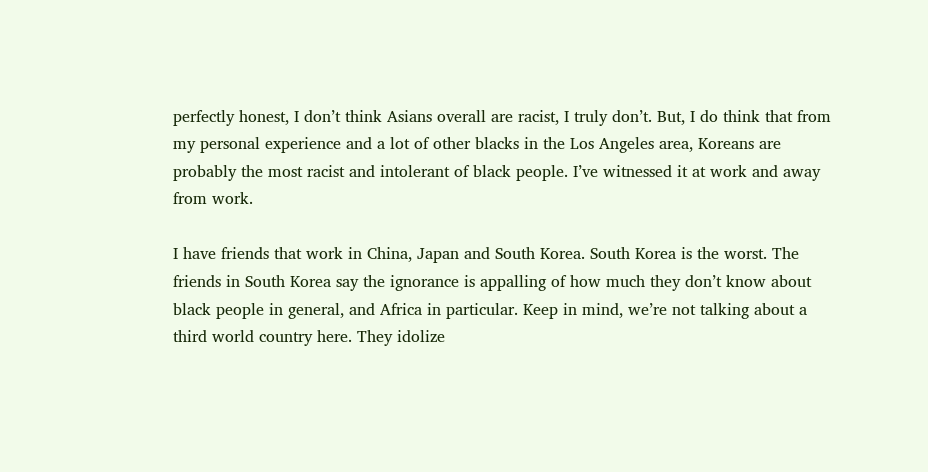perfectly honest, I don’t think Asians overall are racist, I truly don’t. But, I do think that from my personal experience and a lot of other blacks in the Los Angeles area, Koreans are probably the most racist and intolerant of black people. I’ve witnessed it at work and away from work.

I have friends that work in China, Japan and South Korea. South Korea is the worst. The friends in South Korea say the ignorance is appalling of how much they don’t know about black people in general, and Africa in particular. Keep in mind, we’re not talking about a third world country here. They idolize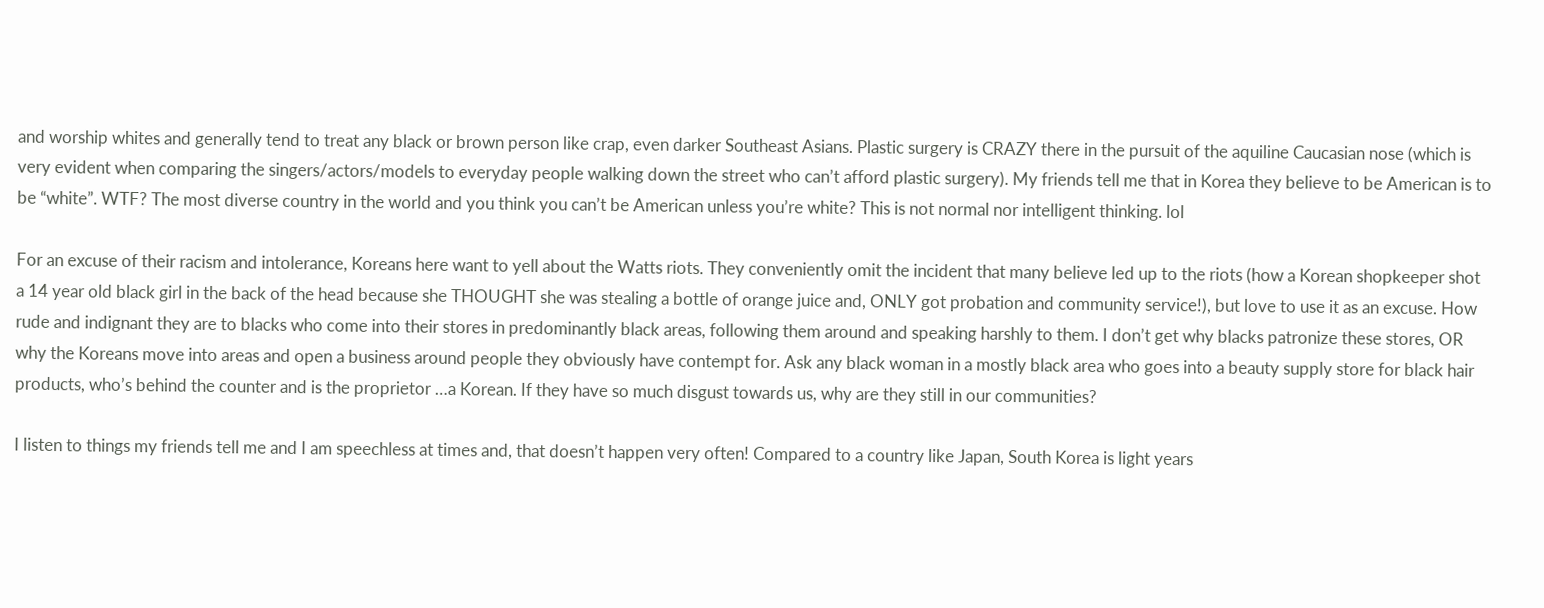and worship whites and generally tend to treat any black or brown person like crap, even darker Southeast Asians. Plastic surgery is CRAZY there in the pursuit of the aquiline Caucasian nose (which is very evident when comparing the singers/actors/models to everyday people walking down the street who can’t afford plastic surgery). My friends tell me that in Korea they believe to be American is to be “white”. WTF? The most diverse country in the world and you think you can’t be American unless you’re white? This is not normal nor intelligent thinking. lol

For an excuse of their racism and intolerance, Koreans here want to yell about the Watts riots. They conveniently omit the incident that many believe led up to the riots (how a Korean shopkeeper shot a 14 year old black girl in the back of the head because she THOUGHT she was stealing a bottle of orange juice and, ONLY got probation and community service!), but love to use it as an excuse. How rude and indignant they are to blacks who come into their stores in predominantly black areas, following them around and speaking harshly to them. I don’t get why blacks patronize these stores, OR why the Koreans move into areas and open a business around people they obviously have contempt for. Ask any black woman in a mostly black area who goes into a beauty supply store for black hair products, who’s behind the counter and is the proprietor …a Korean. If they have so much disgust towards us, why are they still in our communities?

I listen to things my friends tell me and I am speechless at times and, that doesn’t happen very often! Compared to a country like Japan, South Korea is light years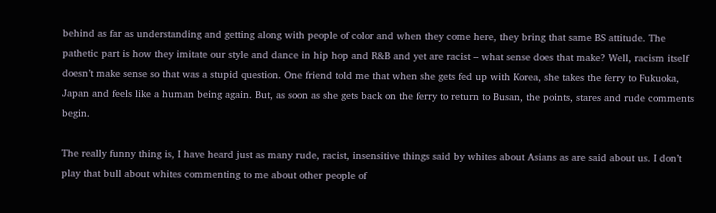behind as far as understanding and getting along with people of color and when they come here, they bring that same BS attitude. The pathetic part is how they imitate our style and dance in hip hop and R&B and yet are racist – what sense does that make? Well, racism itself doesn’t make sense so that was a stupid question. One friend told me that when she gets fed up with Korea, she takes the ferry to Fukuoka, Japan and feels like a human being again. But, as soon as she gets back on the ferry to return to Busan, the points, stares and rude comments begin.

The really funny thing is, I have heard just as many rude, racist, insensitive things said by whites about Asians as are said about us. I don’t play that bull about whites commenting to me about other people of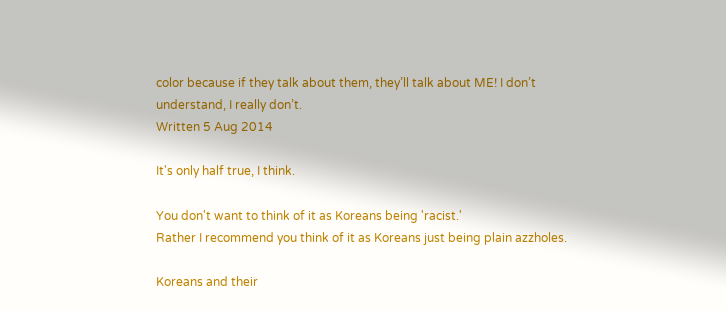color because if they talk about them, they’ll talk about ME! I don’t understand, I really don’t.
Written 5 Aug 2014

It's only half true, I think.

You don't want to think of it as Koreans being 'racist.'
Rather I recommend you think of it as Koreans just being plain azzholes.

Koreans and their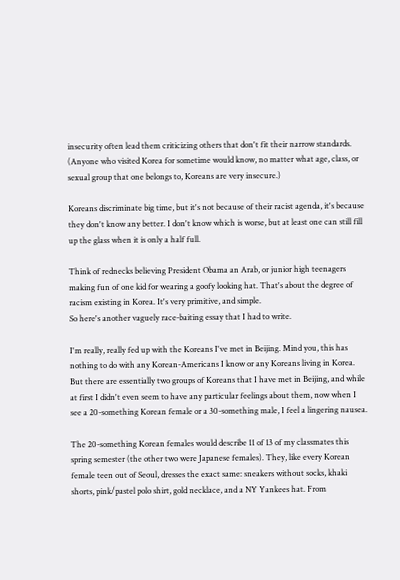insecurity often lead them criticizing others that don't fit their narrow standards.
(Anyone who visited Korea for sometime would know, no matter what age, class, or sexual group that one belongs to, Koreans are very insecure.)

Koreans discriminate big time, but it's not because of their racist agenda, it's because they don't know any better. I don't know which is worse, but at least one can still fill up the glass when it is only a half full.

Think of rednecks believing President Obama an Arab, or junior high teenagers making fun of one kid for wearing a goofy looking hat. That's about the degree of racism existing in Korea. It's very primitive, and simple.
So here's another vaguely race-baiting essay that I had to write.

I'm really, really fed up with the Koreans I've met in Beijing. Mind you, this has nothing to do with any Korean-Americans I know or any Koreans living in Korea. But there are essentially two groups of Koreans that I have met in Beijing, and while at first I didn't even seem to have any particular feelings about them, now when I see a 20-something Korean female or a 30-something male, I feel a lingering nausea.

The 20-something Korean females would describe 11 of 13 of my classmates this spring semester (the other two were Japanese females). They, like every Korean female teen out of Seoul, dresses the exact same: sneakers without socks, khaki shorts, pink/pastel polo shirt, gold necklace, and a NY Yankees hat. From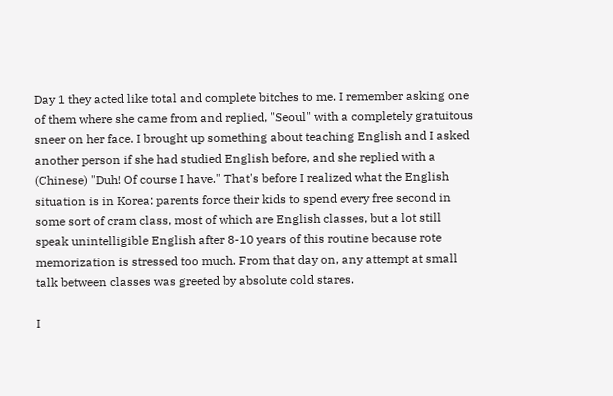Day 1 they acted like total and complete bitches to me. I remember asking one of them where she came from and replied, "Seoul" with a completely gratuitous sneer on her face. I brought up something about teaching English and I asked another person if she had studied English before, and she replied with a (Chinese) "Duh! Of course I have." That's before I realized what the English situation is in Korea: parents force their kids to spend every free second in some sort of cram class, most of which are English classes, but a lot still speak unintelligible English after 8-10 years of this routine because rote memorization is stressed too much. From that day on, any attempt at small talk between classes was greeted by absolute cold stares.

I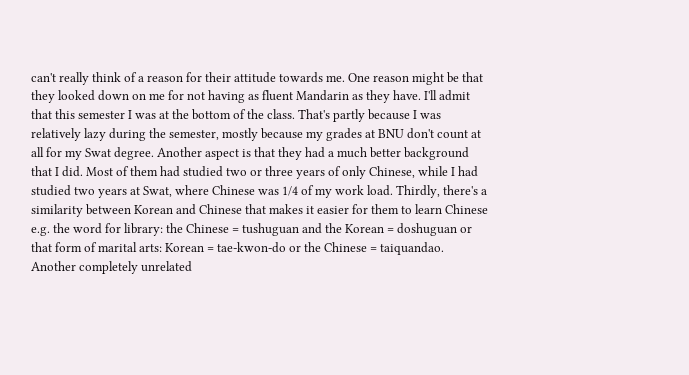can't really think of a reason for their attitude towards me. One reason might be that they looked down on me for not having as fluent Mandarin as they have. I'll admit that this semester I was at the bottom of the class. That's partly because I was relatively lazy during the semester, mostly because my grades at BNU don't count at all for my Swat degree. Another aspect is that they had a much better background that I did. Most of them had studied two or three years of only Chinese, while I had studied two years at Swat, where Chinese was 1/4 of my work load. Thirdly, there's a similarity between Korean and Chinese that makes it easier for them to learn Chinese e.g. the word for library: the Chinese = tushuguan and the Korean = doshuguan or that form of marital arts: Korean = tae-kwon-do or the Chinese = taiquandao. Another completely unrelated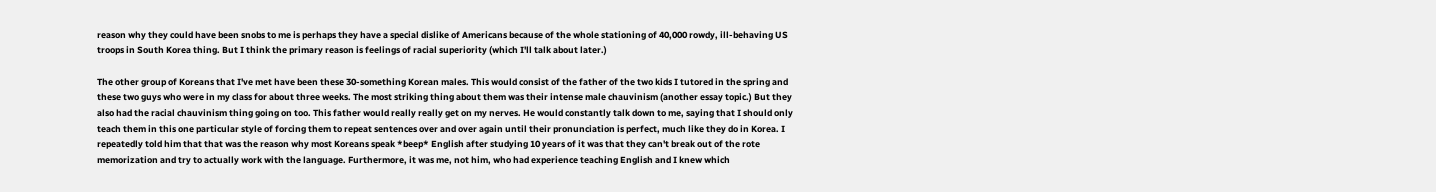reason why they could have been snobs to me is perhaps they have a special dislike of Americans because of the whole stationing of 40,000 rowdy, ill-behaving US troops in South Korea thing. But I think the primary reason is feelings of racial superiority (which I'll talk about later.)

The other group of Koreans that I've met have been these 30-something Korean males. This would consist of the father of the two kids I tutored in the spring and these two guys who were in my class for about three weeks. The most striking thing about them was their intense male chauvinism (another essay topic.) But they also had the racial chauvinism thing going on too. This father would really really get on my nerves. He would constantly talk down to me, saying that I should only teach them in this one particular style of forcing them to repeat sentences over and over again until their pronunciation is perfect, much like they do in Korea. I repeatedly told him that that was the reason why most Koreans speak *beep* English after studying 10 years of it was that they can't break out of the rote memorization and try to actually work with the language. Furthermore, it was me, not him, who had experience teaching English and I knew which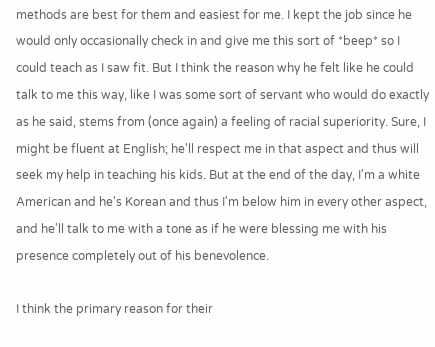methods are best for them and easiest for me. I kept the job since he would only occasionally check in and give me this sort of *beep* so I could teach as I saw fit. But I think the reason why he felt like he could talk to me this way, like I was some sort of servant who would do exactly as he said, stems from (once again) a feeling of racial superiority. Sure, I might be fluent at English; he'll respect me in that aspect and thus will seek my help in teaching his kids. But at the end of the day, I'm a white American and he's Korean and thus I'm below him in every other aspect, and he'll talk to me with a tone as if he were blessing me with his presence completely out of his benevolence.

I think the primary reason for their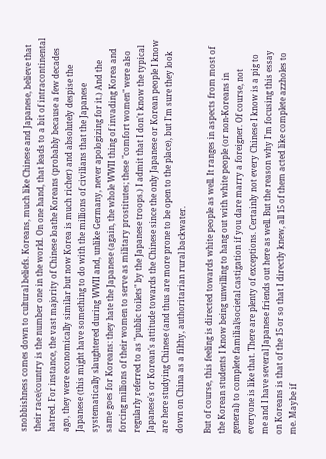snobbishness comes down to cultural beliefs. Koreans, much like Chinese and Japanese, believe that their race/country is the number one in the world. On one hand, that leads to a bit of intracontinental hatred. For instance, the vast majority of Chinese loathe Koreans (probably because a few decades ago, they were economically similar but now Korea is much richer) and absolutely despise the Japanese (this might have something to do with the millions of civilians that the Japanese systematically slaughtered during WWII and, unlike Germany, never apologizing for it.) And the same goes for Koreans: they hate the Japanese (again, the whole WWII thing of invading Korea and forcing millions of their women to serve as military prostitutes; these "comfort women" were also regularly referred to as "public toilets" by the Japanese troops.) I admit that I don't know the typical Japanese's or Korean's attitude towards the Chinese since the only Japanese or Korean people I know are here studying Chinese (and thus are more prone to be open to the place), but I'm sure they look down on China as a filthy, authoritarian rural backwater.

But of course, this feeling is directed towards white people as well. It ranges in aspects from most of the Korean students I know being unwilling to hang out with white people (or non-Koreans in general) to complete familial/societal castigation if you dare marry a foreigner. Of course, not everyone is like that. There are plenty of exceptions. Certainly not every Chinese I know is a pig to me and I have several Japanese friends out here as well. But the reason why I'm focusing this essay on Koreans is that of the 15 or so that I directly knew, all 15 of them acted like complete azzholes to me. Maybe if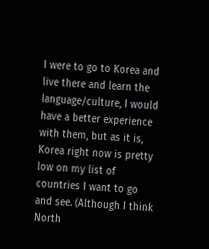I were to go to Korea and live there and learn the language/culture, I would have a better experience with them, but as it is, Korea right now is pretty low on my list of countries I want to go and see. (Although I think North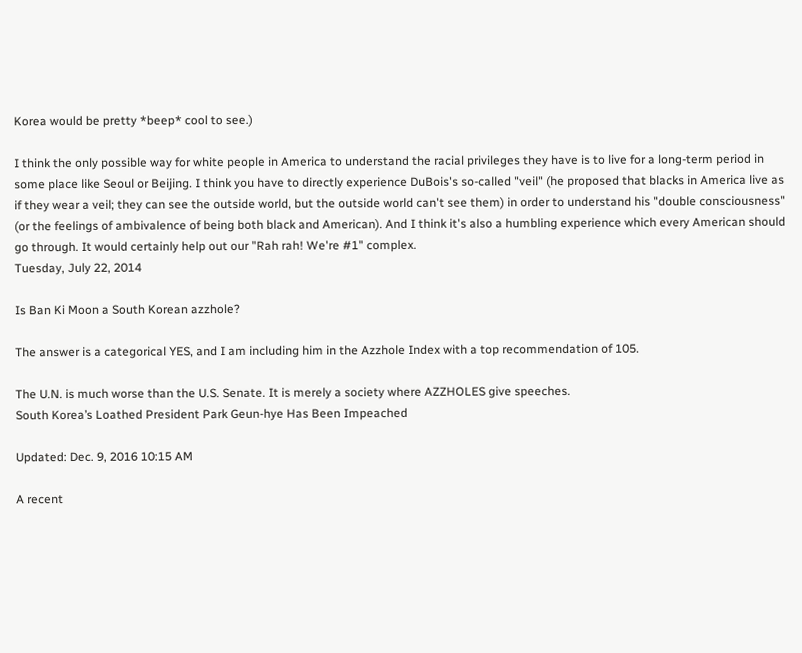Korea would be pretty *beep* cool to see.)

I think the only possible way for white people in America to understand the racial privileges they have is to live for a long-term period in some place like Seoul or Beijing. I think you have to directly experience DuBois's so-called "veil" (he proposed that blacks in America live as if they wear a veil; they can see the outside world, but the outside world can't see them) in order to understand his "double consciousness" (or the feelings of ambivalence of being both black and American). And I think it's also a humbling experience which every American should go through. It would certainly help out our "Rah rah! We're #1" complex.
Tuesday, July 22, 2014

Is Ban Ki Moon a South Korean azzhole?

The answer is a categorical YES, and I am including him in the Azzhole Index with a top recommendation of 105.

The U.N. is much worse than the U.S. Senate. It is merely a society where AZZHOLES give speeches.
South Korea’s Loathed President Park Geun-hye Has Been Impeached

Updated: Dec. 9, 2016 10:15 AM

A recent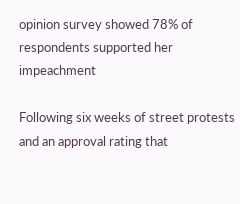opinion survey showed 78% of respondents supported her impeachment

Following six weeks of street protests and an approval rating that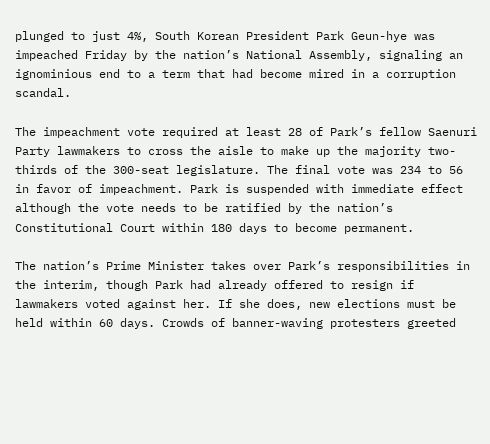plunged to just 4%, South Korean President Park Geun-hye was impeached Friday by the nation’s National Assembly, signaling an ignominious end to a term that had become mired in a corruption scandal.

The impeachment vote required at least 28 of Park’s fellow Saenuri Party lawmakers to cross the aisle to make up the majority two-thirds of the 300-seat legislature. The final vote was 234 to 56 in favor of impeachment. Park is suspended with immediate effect although the vote needs to be ratified by the nation’s Constitutional Court within 180 days to become permanent.

The nation’s Prime Minister takes over Park’s responsibilities in the interim, though Park had already offered to resign if lawmakers voted against her. If she does, new elections must be held within 60 days. Crowds of banner-waving protesters greeted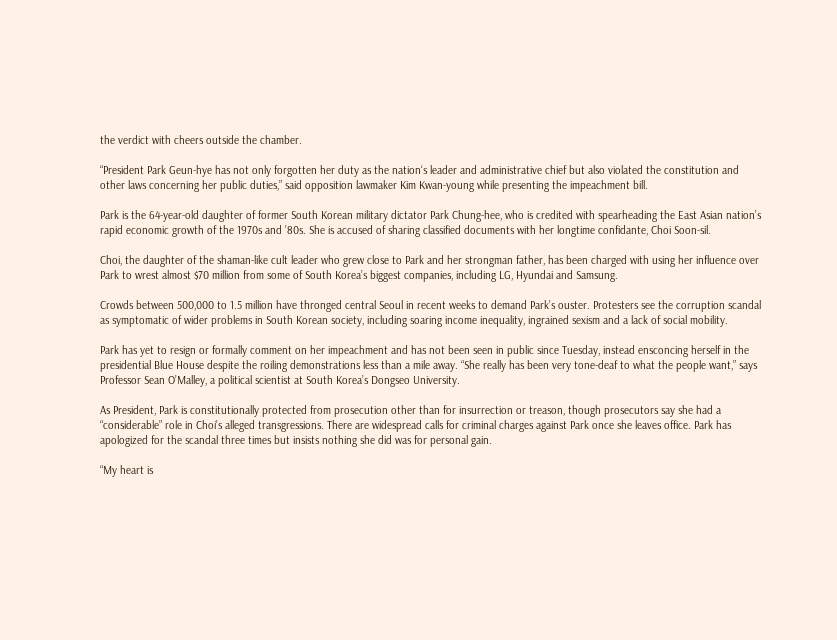the verdict with cheers outside the chamber.

“President Park Geun-hye has not only forgotten her duty as the nation‘s leader and administrative chief but also violated the constitution and other laws concerning her public duties,” said opposition lawmaker Kim Kwan-young while presenting the impeachment bill.

Park is the 64-year-old daughter of former South Korean military dictator Park Chung-hee, who is credited with spearheading the East Asian nation’s rapid economic growth of the 1970s and ’80s. She is accused of sharing classified documents with her longtime confidante, Choi Soon-sil.

Choi, the daughter of the shaman-like cult leader who grew close to Park and her strongman father, has been charged with using her influence over Park to wrest almost $70 million from some of South Korea’s biggest companies, including LG, Hyundai and Samsung.

Crowds between 500,000 to 1.5 million have thronged central Seoul in recent weeks to demand Park’s ouster. Protesters see the corruption scandal as symptomatic of wider problems in South Korean society, including soaring income inequality, ingrained sexism and a lack of social mobility.

Park has yet to resign or formally comment on her impeachment and has not been seen in public since Tuesday, instead ensconcing herself in the presidential Blue House despite the roiling demonstrations less than a mile away. “She really has been very tone-deaf to what the people want,” says Professor Sean O’Malley, a political scientist at South Korea’s Dongseo University.

As President, Park is constitutionally protected from prosecution other than for insurrection or treason, though prosecutors say she had a “considerable” role in Choi’s alleged transgressions. There are widespread calls for criminal charges against Park once she leaves office. Park has apologized for the scandal three times but insists nothing she did was for personal gain.

“My heart is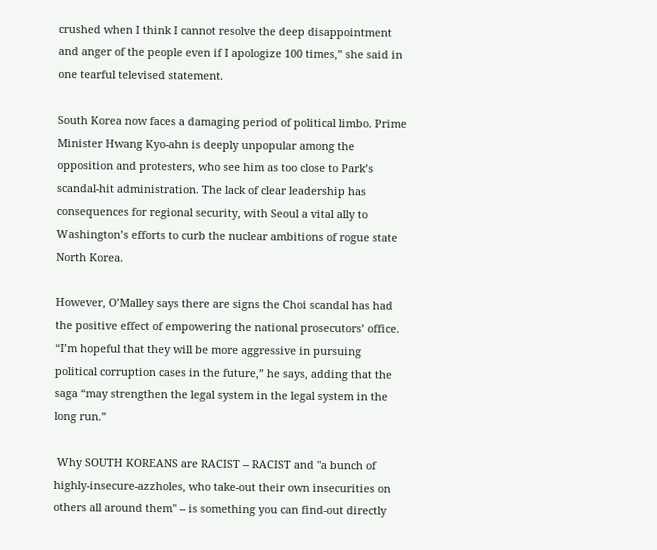crushed when I think I cannot resolve the deep disappointment and anger of the people even if I apologize 100 times,” she said in one tearful televised statement.

South Korea now faces a damaging period of political limbo. Prime Minister Hwang Kyo-ahn is deeply unpopular among the opposition and protesters, who see him as too close to Park’s scandal-hit administration. The lack of clear leadership has consequences for regional security, with Seoul a vital ally to Washington’s efforts to curb the nuclear ambitions of rogue state North Korea.

However, O’Malley says there are signs the Choi scandal has had the positive effect of empowering the national prosecutors’ office. “I’m hopeful that they will be more aggressive in pursuing political corruption cases in the future,” he says, adding that the saga “may strengthen the legal system in the legal system in the long run.”

 Why SOUTH KOREANS are RACIST -- RACIST and "a bunch of highly-insecure-azzholes, who take-out their own insecurities on others all around them" -- is something you can find-out directly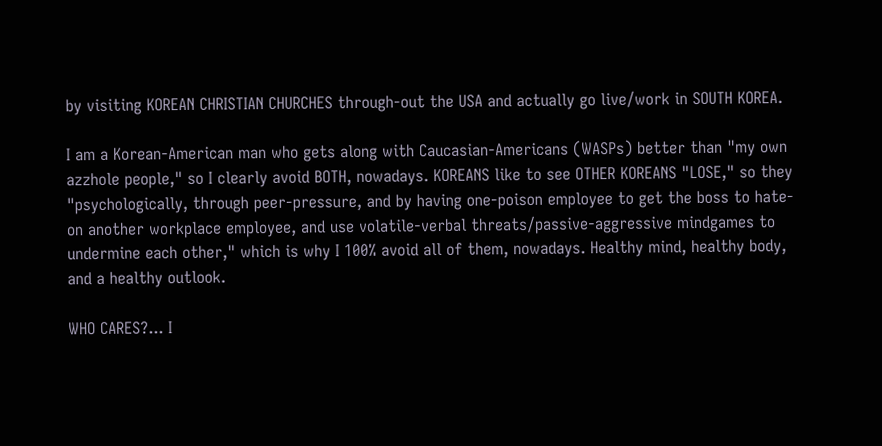by visiting KOREAN CHRISTIAN CHURCHES through-out the USA and actually go live/work in SOUTH KOREA.

I am a Korean-American man who gets along with Caucasian-Americans (WASPs) better than "my own azzhole people," so I clearly avoid BOTH, nowadays. KOREANS like to see OTHER KOREANS "LOSE," so they "psychologically, through peer-pressure, and by having one-poison employee to get the boss to hate-on another workplace employee, and use volatile-verbal threats/passive-aggressive mindgames to undermine each other," which is why I 100% avoid all of them, nowadays. Healthy mind, healthy body, and a healthy outlook.

WHO CARES?... I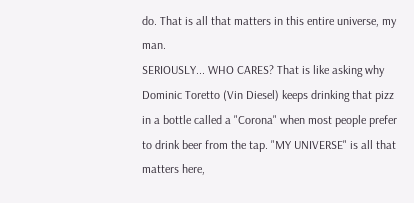do. That is all that matters in this entire universe, my man.
SERIOUSLY... WHO CARES? That is like asking why Dominic Toretto (Vin Diesel) keeps drinking that pizz in a bottle called a "Corona" when most people prefer to drink beer from the tap. "MY UNIVERSE" is all that matters here,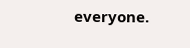everyone.